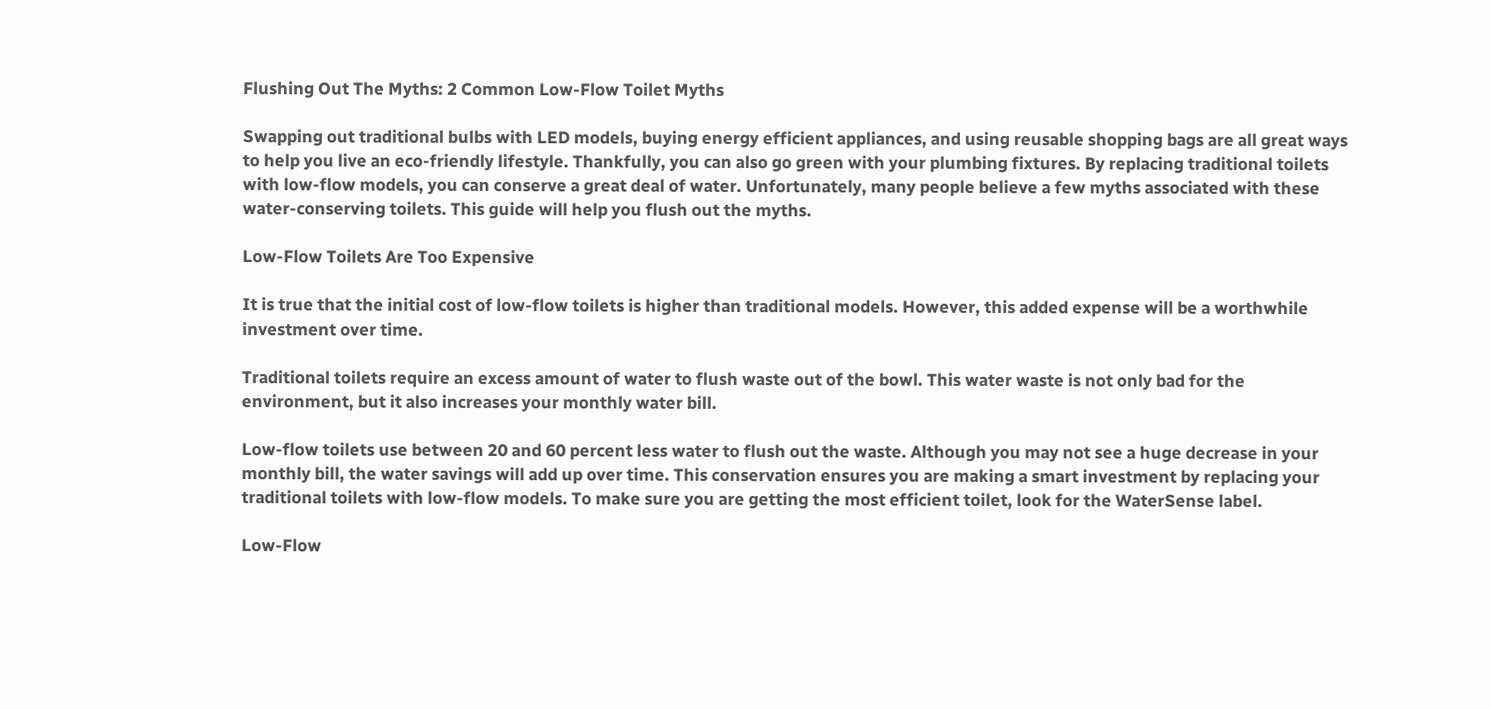Flushing Out The Myths: 2 Common Low-Flow Toilet Myths

Swapping out traditional bulbs with LED models, buying energy efficient appliances, and using reusable shopping bags are all great ways to help you live an eco-friendly lifestyle. Thankfully, you can also go green with your plumbing fixtures. By replacing traditional toilets with low-flow models, you can conserve a great deal of water. Unfortunately, many people believe a few myths associated with these water-conserving toilets. This guide will help you flush out the myths.

Low-Flow Toilets Are Too Expensive

It is true that the initial cost of low-flow toilets is higher than traditional models. However, this added expense will be a worthwhile investment over time.

Traditional toilets require an excess amount of water to flush waste out of the bowl. This water waste is not only bad for the environment, but it also increases your monthly water bill.

Low-flow toilets use between 20 and 60 percent less water to flush out the waste. Although you may not see a huge decrease in your monthly bill, the water savings will add up over time. This conservation ensures you are making a smart investment by replacing your traditional toilets with low-flow models. To make sure you are getting the most efficient toilet, look for the WaterSense label.

Low-Flow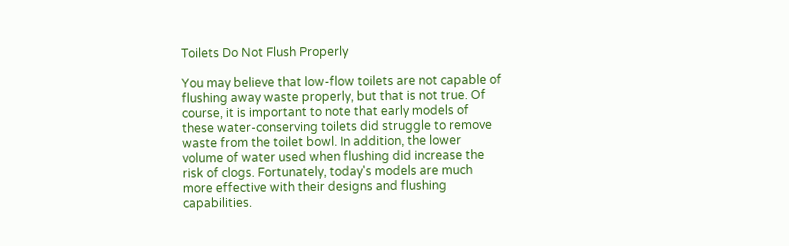Toilets Do Not Flush Properly

You may believe that low-flow toilets are not capable of flushing away waste properly, but that is not true. Of course, it is important to note that early models of these water-conserving toilets did struggle to remove waste from the toilet bowl. In addition, the lower volume of water used when flushing did increase the risk of clogs. Fortunately, today's models are much more effective with their designs and flushing capabilities.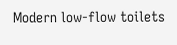Modern low-flow toilets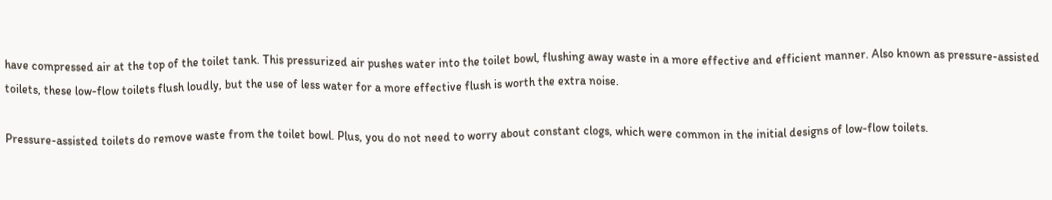have compressed air at the top of the toilet tank. This pressurized air pushes water into the toilet bowl, flushing away waste in a more effective and efficient manner. Also known as pressure-assisted toilets, these low-flow toilets flush loudly, but the use of less water for a more effective flush is worth the extra noise.

Pressure-assisted toilets do remove waste from the toilet bowl. Plus, you do not need to worry about constant clogs, which were common in the initial designs of low-flow toilets.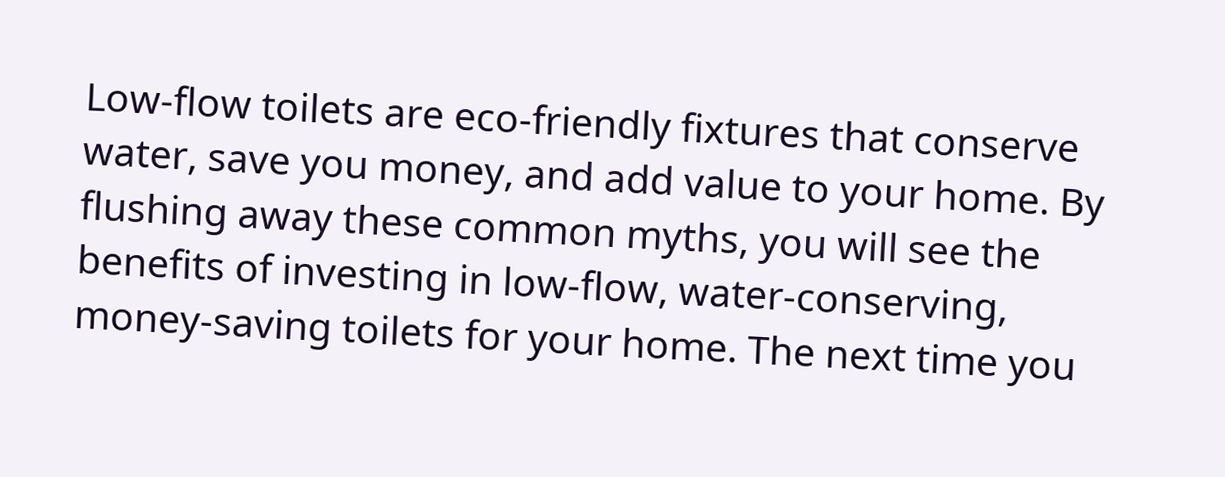Low-flow toilets are eco-friendly fixtures that conserve water, save you money, and add value to your home. By flushing away these common myths, you will see the benefits of investing in low-flow, water-conserving, money-saving toilets for your home. The next time you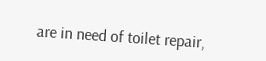are in need of toilet repair,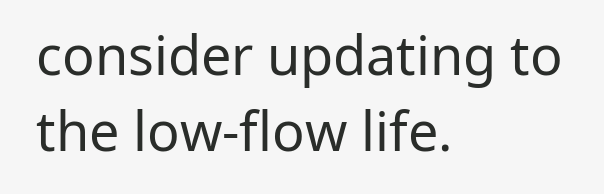consider updating to the low-flow life.